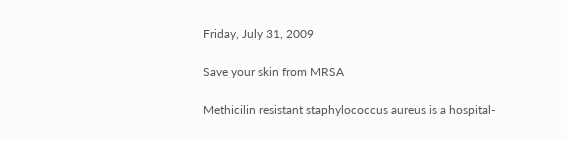Friday, July 31, 2009

Save your skin from MRSA

Methicilin resistant staphylococcus aureus is a hospital-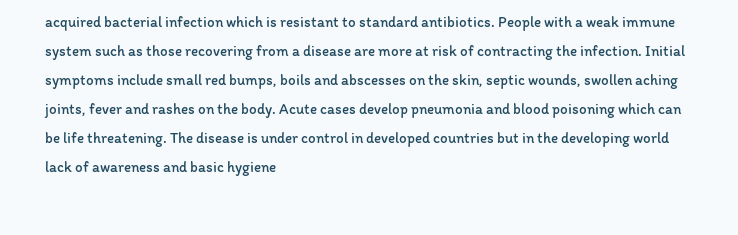acquired bacterial infection which is resistant to standard antibiotics. People with a weak immune system such as those recovering from a disease are more at risk of contracting the infection. Initial symptoms include small red bumps, boils and abscesses on the skin, septic wounds, swollen aching joints, fever and rashes on the body. Acute cases develop pneumonia and blood poisoning which can be life threatening. The disease is under control in developed countries but in the developing world lack of awareness and basic hygiene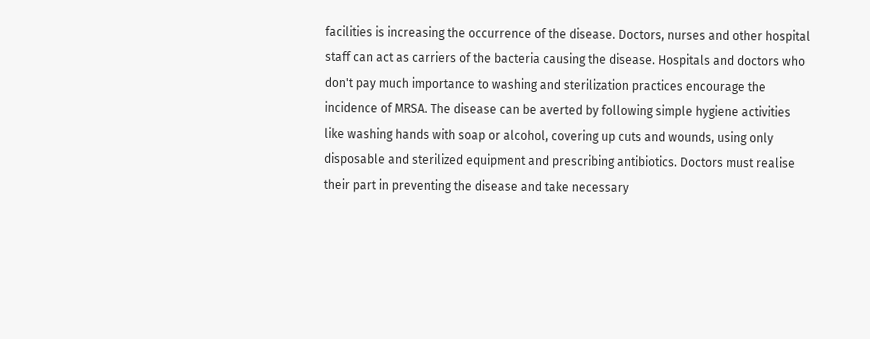facilities is increasing the occurrence of the disease. Doctors, nurses and other hospital staff can act as carriers of the bacteria causing the disease. Hospitals and doctors who don't pay much importance to washing and sterilization practices encourage the incidence of MRSA. The disease can be averted by following simple hygiene activities like washing hands with soap or alcohol, covering up cuts and wounds, using only disposable and sterilized equipment and prescribing antibiotics. Doctors must realise their part in preventing the disease and take necessary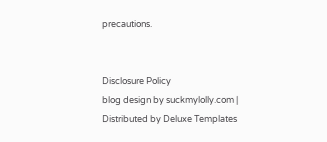precautions.


Disclosure Policy
blog design by suckmylolly.com | Distributed by Deluxe Templates